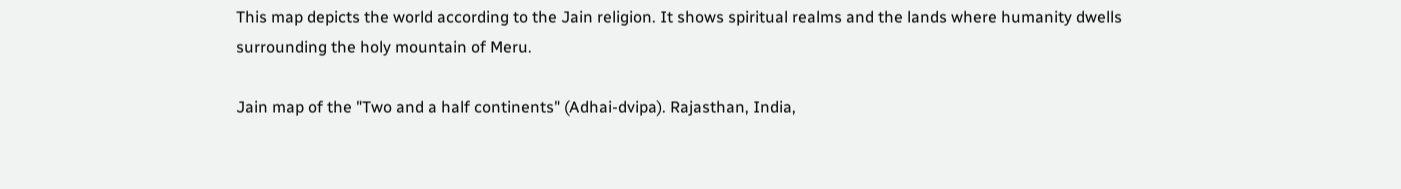This map depicts the world according to the Jain religion. It shows spiritual realms and the lands where humanity dwells surrounding the holy mountain of Meru.

Jain map of the "Two and a half continents" (Adhai-dvipa). Rajasthan, India,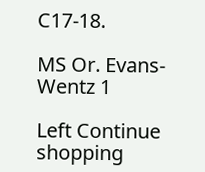C17-18.

MS Or. Evans-Wentz 1

Left Continue shopping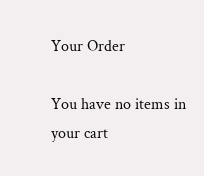Your Order

You have no items in your cart